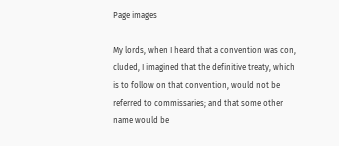Page images

My lords, when I heard that a convention was con, cluded, I imagined that the definitive treaty, which is to follow on that convention, would not be referred to commissaries; and that some other name would be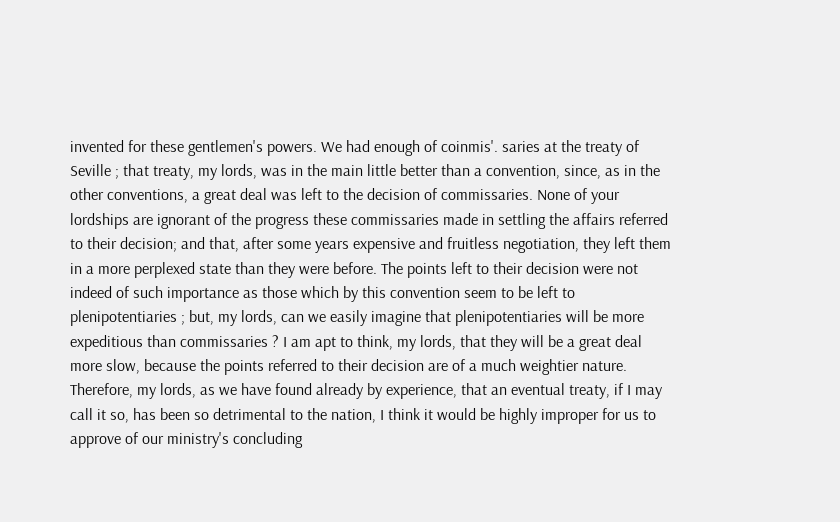invented for these gentlemen's powers. We had enough of coinmis'. saries at the treaty of Seville ; that treaty, my lords, was in the main little better than a convention, since, as in the other conventions, a great deal was left to the decision of commissaries. None of your lordships are ignorant of the progress these commissaries made in settling the affairs referred to their decision; and that, after some years expensive and fruitless negotiation, they left them in a more perplexed state than they were before. The points left to their decision were not indeed of such importance as those which by this convention seem to be left to plenipotentiaries ; but, my lords, can we easily imagine that plenipotentiaries will be more expeditious than commissaries ? I am apt to think, my lords, that they will be a great deal more slow, because the points referred to their decision are of a much weightier nature. Therefore, my lords, as we have found already by experience, that an eventual treaty, if I may call it so, has been so detrimental to the nation, I think it would be highly improper for us to approve of our ministry's concluding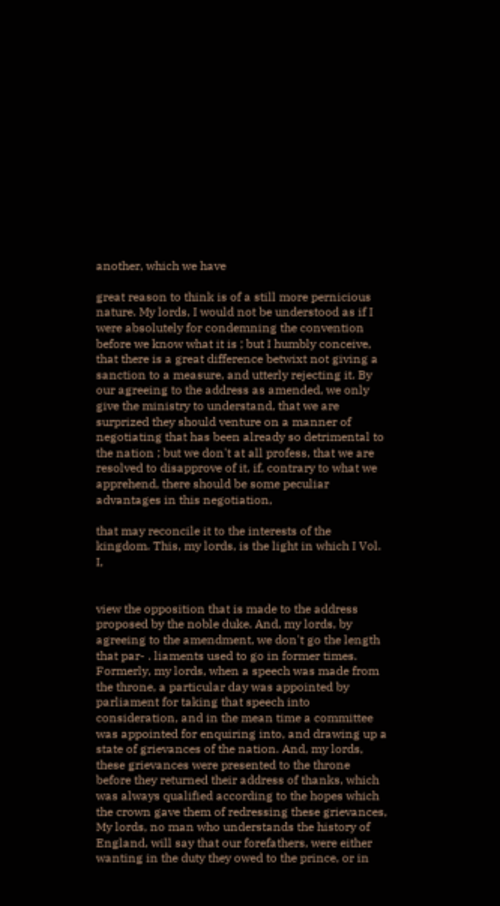another, which we have

great reason to think is of a still more pernicious nature. My lords, I would not be understood as if I were absolutely for condemning the convention before we know what it is ; but I humbly conceive, that there is a great difference betwixt not giving a sanction to a measure, and utterly rejecting it. By our agreeing to the address as amended, we only give the ministry to understand, that we are surprized they should venture on a manner of negotiating that has been already so detrimental to the nation ; but we don't at all profess, that we are resolved to disapprove of it, if, contrary to what we apprehend, there should be some peculiar advantages in this negotiation,

that may reconcile it to the interests of the kingdom. This, my lords, is the light in which I Vol. I,


view the opposition that is made to the address proposed by the noble duke. And, my lords, by agreeing to the amendment, we don't go the length that par- . liaments used to go in former times. Formerly, my lords, when a speech was made from the throne, a particular day was appointed by parliament for taking that speech into consideration, and in the mean time a committee was appointed for enquiring into, and drawing up a state of grievances of the nation. And, my lords, these grievances were presented to the throne before they returned their address of thanks, which was always qualified according to the hopes which the crown gave them of redressing these grievances, My lords, no man who understands the history of England, will say that our forefathers, were either wanting in the duty they owed to the prince, or in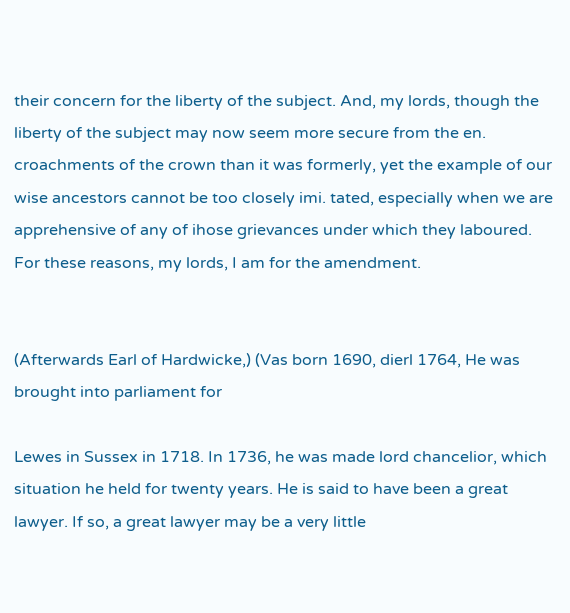their concern for the liberty of the subject. And, my lords, though the liberty of the subject may now seem more secure from the en. croachments of the crown than it was formerly, yet the example of our wise ancestors cannot be too closely imi. tated, especially when we are apprehensive of any of ihose grievances under which they laboured. For these reasons, my lords, I am for the amendment.


(Afterwards Earl of Hardwicke,) (Vas born 1690, dierl 1764, He was brought into parliament for

Lewes in Sussex in 1718. In 1736, he was made lord chancelior, which situation he held for twenty years. He is said to have been a great lawyer. If so, a great lawyer may be a very little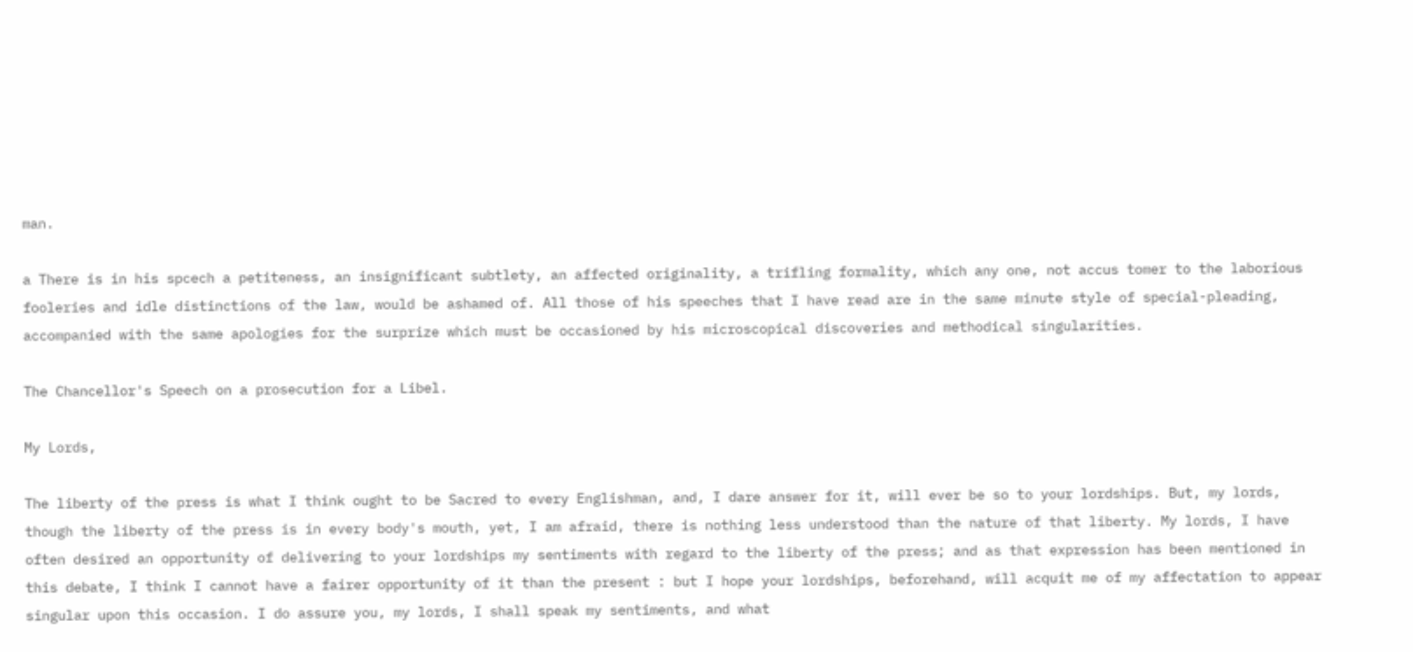man.

a There is in his spcech a petiteness, an insignificant subtlety, an affected originality, a trifling formality, which any one, not accus tomer to the laborious fooleries and idle distinctions of the law, would be ashamed of. All those of his speeches that I have read are in the same minute style of special-pleading, accompanied with the same apologies for the surprize which must be occasioned by his microscopical discoveries and methodical singularities.

The Chancellor's Speech on a prosecution for a Libel.

My Lords,

The liberty of the press is what I think ought to be Sacred to every Englishman, and, I dare answer for it, will ever be so to your lordships. But, my lords, though the liberty of the press is in every body's mouth, yet, I am afraid, there is nothing less understood than the nature of that liberty. My lords, I have often desired an opportunity of delivering to your lordships my sentiments with regard to the liberty of the press; and as that expression has been mentioned in this debate, I think I cannot have a fairer opportunity of it than the present : but I hope your lordships, beforehand, will acquit me of my affectation to appear singular upon this occasion. I do assure you, my lords, I shall speak my sentiments, and what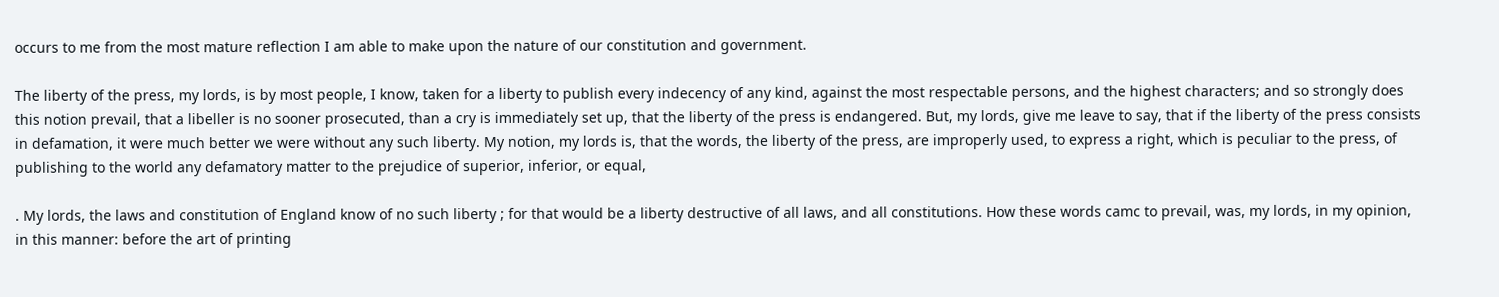occurs to me from the most mature reflection I am able to make upon the nature of our constitution and government.

The liberty of the press, my lords, is by most people, I know, taken for a liberty to publish every indecency of any kind, against the most respectable persons, and the highest characters; and so strongly does this notion prevail, that a libeller is no sooner prosecuted, than a cry is immediately set up, that the liberty of the press is endangered. But, my lords, give me leave to say, that if the liberty of the press consists in defamation, it were much better we were without any such liberty. My notion, my lords is, that the words, the liberty of the press, are improperly used, to express a right, which is peculiar to the press, of publishing to the world any defamatory matter to the prejudice of superior, inferior, or equal,

. My lords, the laws and constitution of England know of no such liberty ; for that would be a liberty destructive of all laws, and all constitutions. How these words camc to prevail, was, my lords, in my opinion, in this manner: before the art of printing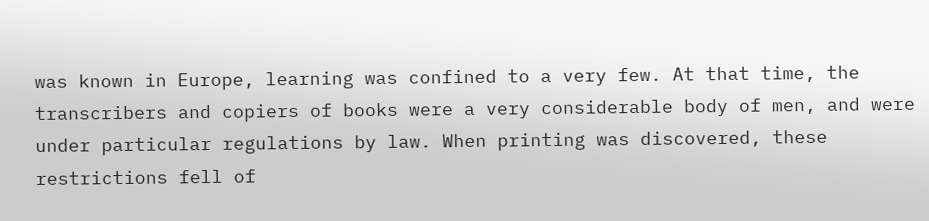was known in Europe, learning was confined to a very few. At that time, the transcribers and copiers of books were a very considerable body of men, and were under particular regulations by law. When printing was discovered, these restrictions fell of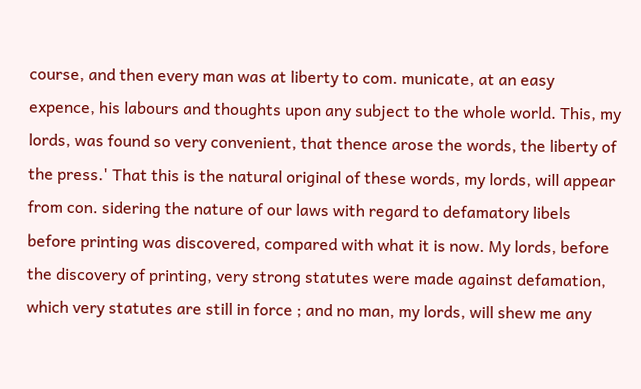course, and then every man was at liberty to com. municate, at an easy expence, his labours and thoughts upon any subject to the whole world. This, my lords, was found so very convenient, that thence arose the words, the liberty of the press.' That this is the natural original of these words, my lords, will appear from con. sidering the nature of our laws with regard to defamatory libels before printing was discovered, compared with what it is now. My lords, before the discovery of printing, very strong statutes were made against defamation, which very statutes are still in force ; and no man, my lords, will shew me any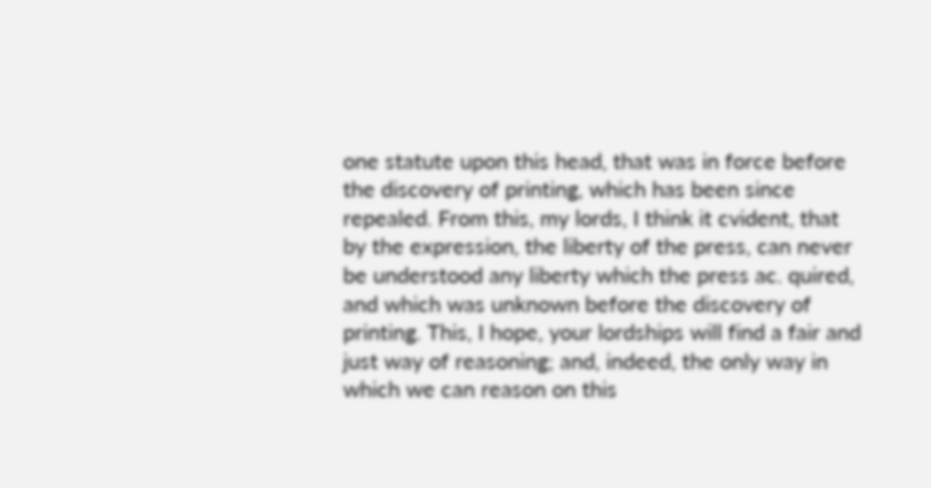one statute upon this head, that was in force before the discovery of printing, which has been since repealed. From this, my lords, I think it cvident, that by the expression, the liberty of the press, can never be understood any liberty which the press ac. quired, and which was unknown before the discovery of printing. This, I hope, your lordships will find a fair and just way of reasoning; and, indeed, the only way in which we can reason on this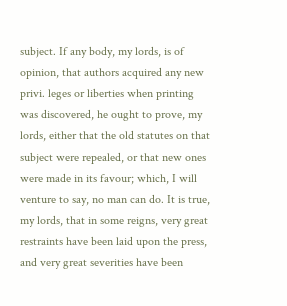subject. If any body, my lords, is of opinion, that authors acquired any new privi. leges or liberties when printing was discovered, he ought to prove, my lords, either that the old statutes on that subject were repealed, or that new ones were made in its favour; which, I will venture to say, no man can do. It is true, my lords, that in some reigns, very great restraints have been laid upon the press, and very great severities have been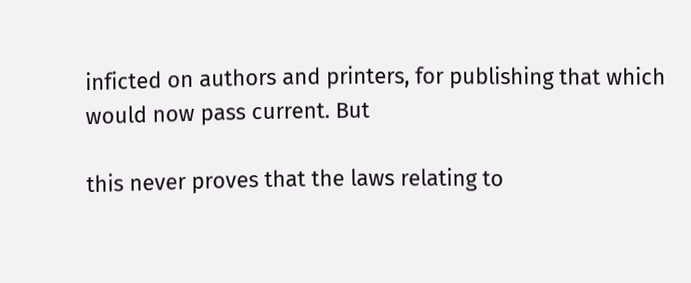inficted on authors and printers, for publishing that which would now pass current. But

this never proves that the laws relating to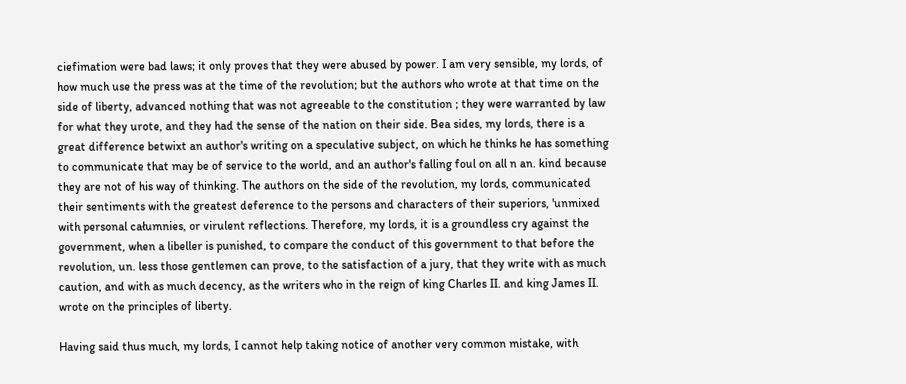ciefimation were bad laws; it only proves that they were abused by power. I am very sensible, my lords, of how much use the press was at the time of the revolution; but the authors who wrote at that time on the side of liberty, advanced nothing that was not agreeable to the constitution ; they were warranted by law for what they urote, and they had the sense of the nation on their side. Bea sides, my lords, there is a great difference betwixt an author's writing on a speculative subject, on which he thinks he has something to communicate that may be of service to the world, and an author's falling foul on all n an. kind because they are not of his way of thinking. The authors on the side of the revolution, my lords, communicated their sentiments with the greatest deference to the persons and characters of their superiors, 'unmixed with personal całumnies, or virulent reflections. Therefore, my lords, it is a groundless cry against the government, when a libeller is punished, to compare the conduct of this government to that before the revolution, un. less those gentlemen can prove, to the satisfaction of a jury, that they write with as much caution, and with as much decency, as the writers who in the reign of king Charles II. and king James II. wrote on the principles of liberty.

Having said thus much, my lords, I cannot help taking notice of another very common mistake, with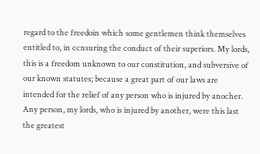regard to the freedoin which some gentlemen think themselves entitled to, in ccnsuring the conduct of their superiors. My lords, this is a freedom unknown to our constitution, and subversive of our known statutes; because a great part of our laws are intended for the relief of any person who is injured by anocher. Any person, my lords, who is injured by another, were this last the greatest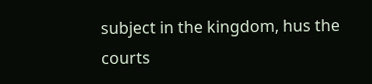subject in the kingdom, hus the courts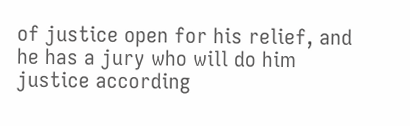of justice open for his relief, and he has a jury who will do him justice according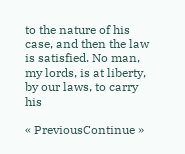to the nature of his case, and then the law is satisfied. No man, my lords, is at liberty, by our laws, to carry his

« PreviousContinue »